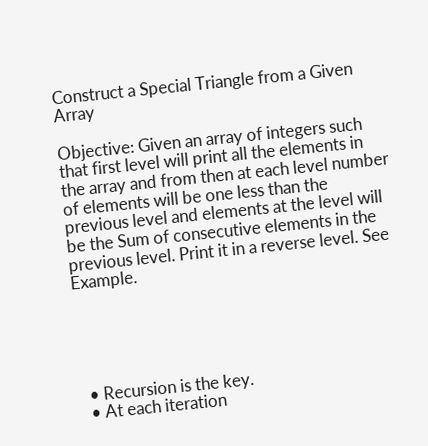Construct a Special Triangle from a Given Array

Objective: Given an array of integers such that first level will print all the elements in the array and from then at each level number of elements will be one less than the previous level and elements at the level will be the Sum of consecutive elements in the previous level. Print it in a reverse level. See Example.





  • Recursion is the key.
  • At each iteration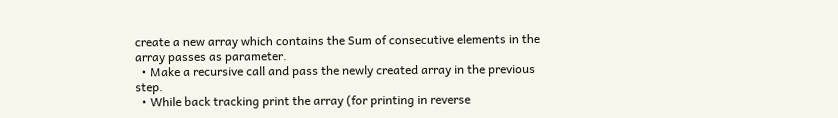create a new array which contains the Sum of consecutive elements in the array passes as parameter.
  • Make a recursive call and pass the newly created array in the previous step.
  • While back tracking print the array (for printing in reverse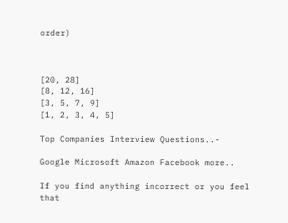order)



[20, 28]
[8, 12, 16]
[3, 5, 7, 9]
[1, 2, 3, 4, 5]

Top Companies Interview Questions..-

Google Microsoft Amazon Facebook more..

If you find anything incorrect or you feel that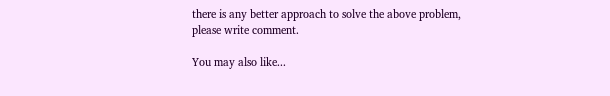there is any better approach to solve the above problem, please write comment.

You may also like...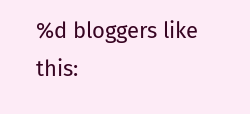%d bloggers like this: